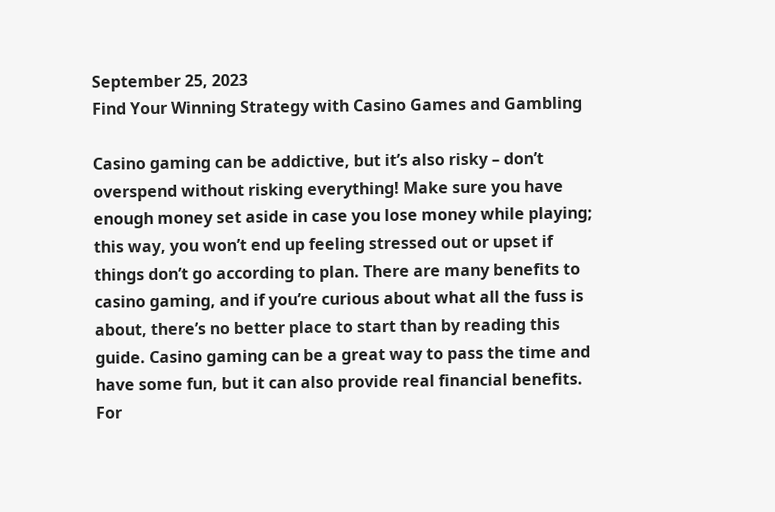September 25, 2023
Find Your Winning Strategy with Casino Games and Gambling

Casino gaming can be addictive, but it’s also risky – don’t overspend without risking everything! Make sure you have enough money set aside in case you lose money while playing; this way, you won’t end up feeling stressed out or upset if things don’t go according to plan. There are many benefits to casino gaming, and if you’re curious about what all the fuss is about, there’s no better place to start than by reading this guide. Casino gaming can be a great way to pass the time and have some fun, but it can also provide real financial benefits. For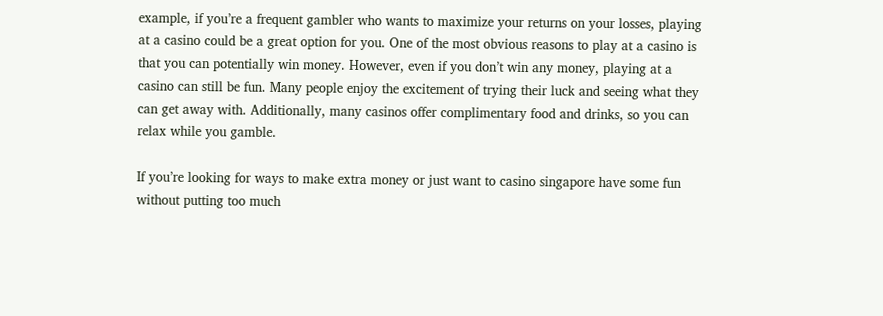example, if you’re a frequent gambler who wants to maximize your returns on your losses, playing at a casino could be a great option for you. One of the most obvious reasons to play at a casino is that you can potentially win money. However, even if you don’t win any money, playing at a casino can still be fun. Many people enjoy the excitement of trying their luck and seeing what they can get away with. Additionally, many casinos offer complimentary food and drinks, so you can relax while you gamble.

If you’re looking for ways to make extra money or just want to casino singapore have some fun without putting too much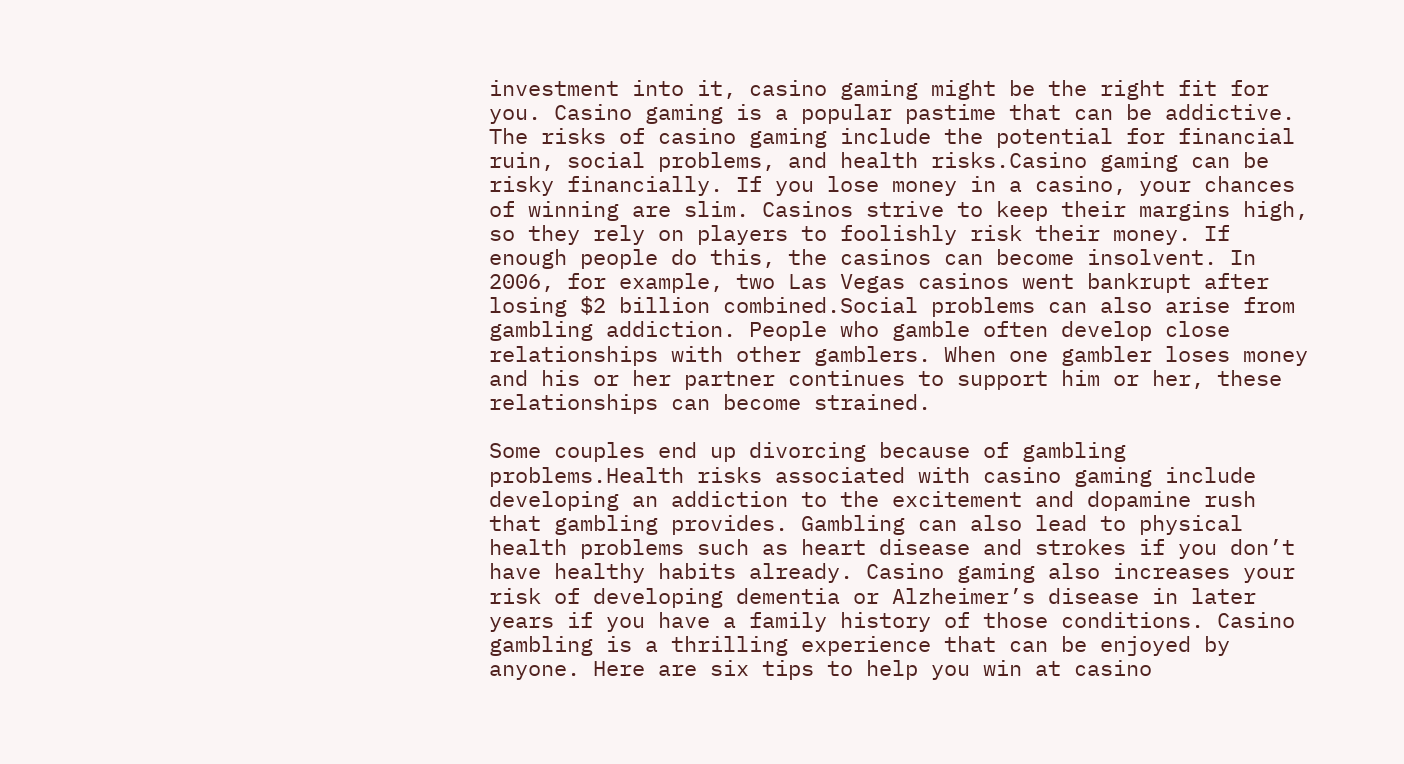investment into it, casino gaming might be the right fit for you. Casino gaming is a popular pastime that can be addictive. The risks of casino gaming include the potential for financial ruin, social problems, and health risks.Casino gaming can be risky financially. If you lose money in a casino, your chances of winning are slim. Casinos strive to keep their margins high, so they rely on players to foolishly risk their money. If enough people do this, the casinos can become insolvent. In 2006, for example, two Las Vegas casinos went bankrupt after losing $2 billion combined.Social problems can also arise from gambling addiction. People who gamble often develop close relationships with other gamblers. When one gambler loses money and his or her partner continues to support him or her, these relationships can become strained.

Some couples end up divorcing because of gambling problems.Health risks associated with casino gaming include developing an addiction to the excitement and dopamine rush that gambling provides. Gambling can also lead to physical health problems such as heart disease and strokes if you don’t have healthy habits already. Casino gaming also increases your risk of developing dementia or Alzheimer’s disease in later years if you have a family history of those conditions. Casino gambling is a thrilling experience that can be enjoyed by anyone. Here are six tips to help you win at casino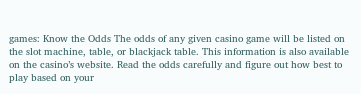games: Know the Odds The odds of any given casino game will be listed on the slot machine, table, or blackjack table. This information is also available on the casino’s website. Read the odds carefully and figure out how best to play based on your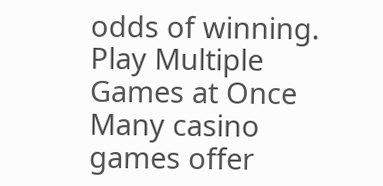odds of winning. Play Multiple Games at Once Many casino games offer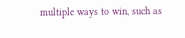multiple ways to win, such as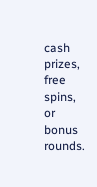cash prizes, free spins, or bonus rounds.